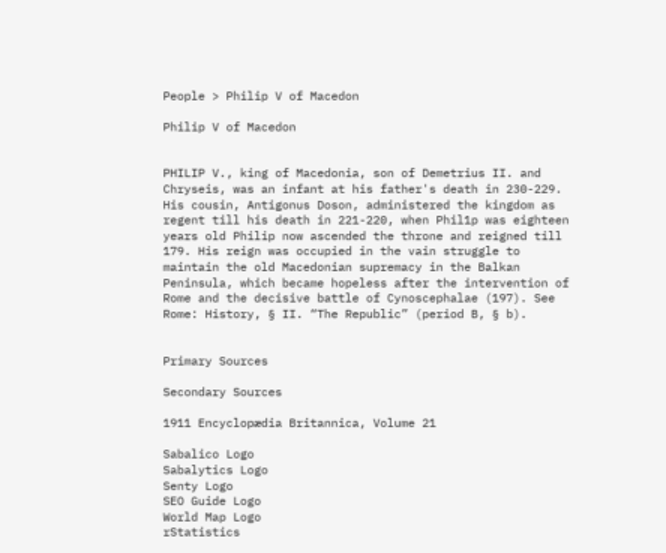People > Philip V of Macedon

Philip V of Macedon


PHILIP V., king of Macedonia, son of Demetrius II. and Chryseis, was an infant at his father's death in 230-229. His cousin, Antigonus Doson, administered the kingdom as regent till his death in 221-220, when Phil1p was eighteen years old Philip now ascended the throne and reigned till 179. His reign was occupied in the vain struggle to maintain the old Macedonian supremacy in the Balkan Peninsula, which became hopeless after the intervention of Rome and the decisive battle of Cynoscephalae (197). See Rome: History, § II. “The Republic” (period B, § b).


Primary Sources

Secondary Sources

1911 Encyclopædia Britannica, Volume 21

Sabalico Logo
Sabalytics Logo
Senty Logo
SEO Guide Logo
World Map Logo
rStatistics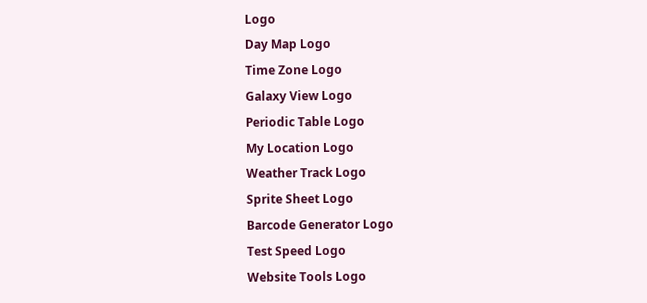Logo
Day Map Logo
Time Zone Logo
Galaxy View Logo
Periodic Table Logo
My Location Logo
Weather Track Logo
Sprite Sheet Logo
Barcode Generator Logo
Test Speed Logo
Website Tools Logo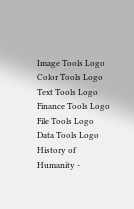Image Tools Logo
Color Tools Logo
Text Tools Logo
Finance Tools Logo
File Tools Logo
Data Tools Logo
History of Humanity -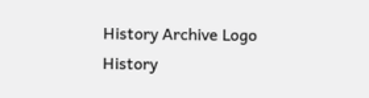History Archive Logo
History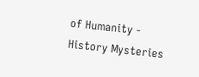of Humanity - History Mysteries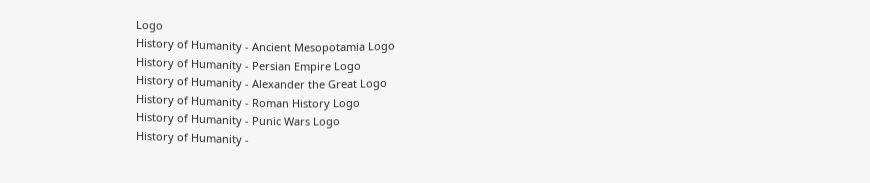Logo
History of Humanity - Ancient Mesopotamia Logo
History of Humanity - Persian Empire Logo
History of Humanity - Alexander the Great Logo
History of Humanity - Roman History Logo
History of Humanity - Punic Wars Logo
History of Humanity -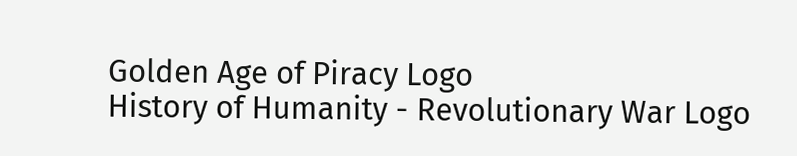Golden Age of Piracy Logo
History of Humanity - Revolutionary War Logo